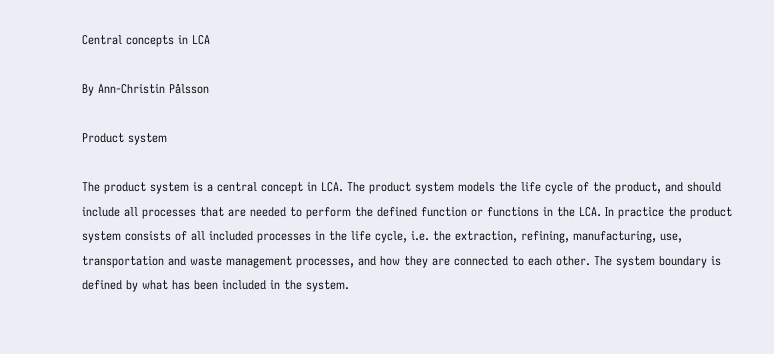Central concepts in LCA

By Ann-Christin Pålsson

Product system

The product system is a central concept in LCA. The product system models the life cycle of the product, and should include all processes that are needed to perform the defined function or functions in the LCA. In practice the product system consists of all included processes in the life cycle, i.e. the extraction, refining, manufacturing, use, transportation and waste management processes, and how they are connected to each other. The system boundary is defined by what has been included in the system.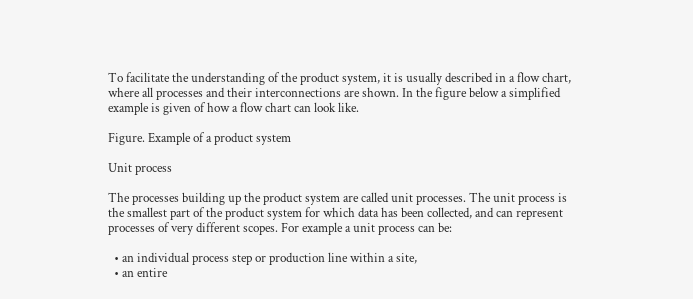To facilitate the understanding of the product system, it is usually described in a flow chart, where all processes and their interconnections are shown. In the figure below a simplified example is given of how a flow chart can look like.

Figure. Example of a product system

Unit process

The processes building up the product system are called unit processes. The unit process is the smallest part of the product system for which data has been collected, and can represent processes of very different scopes. For example a unit process can be:

  • an individual process step or production line within a site,
  • an entire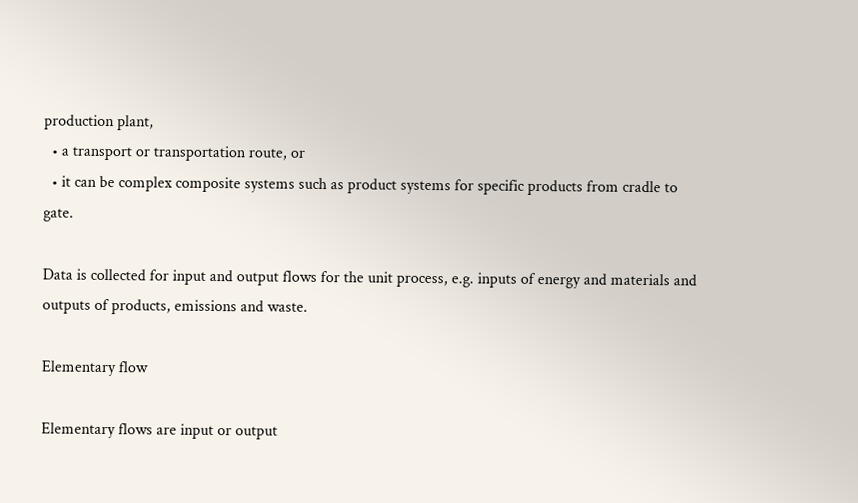production plant,
  • a transport or transportation route, or
  • it can be complex composite systems such as product systems for specific products from cradle to gate.

Data is collected for input and output flows for the unit process, e.g. inputs of energy and materials and outputs of products, emissions and waste.

Elementary flow

Elementary flows are input or output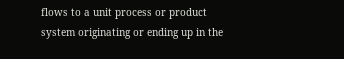flows to a unit process or product system originating or ending up in the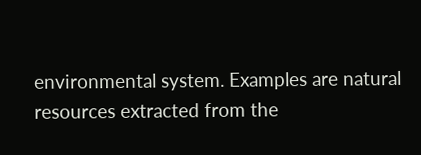environmental system. Examples are natural resources extracted from the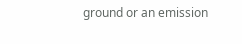ground or an emission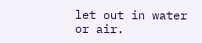let out in water or air.